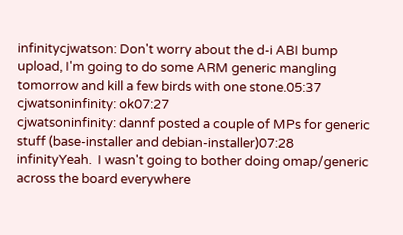infinitycjwatson: Don't worry about the d-i ABI bump upload, I'm going to do some ARM generic mangling tomorrow and kill a few birds with one stone.05:37
cjwatsoninfinity: ok07:27
cjwatsoninfinity: dannf posted a couple of MPs for generic stuff (base-installer and debian-installer)07:28
infinityYeah.  I wasn't going to bother doing omap/generic across the board everywhere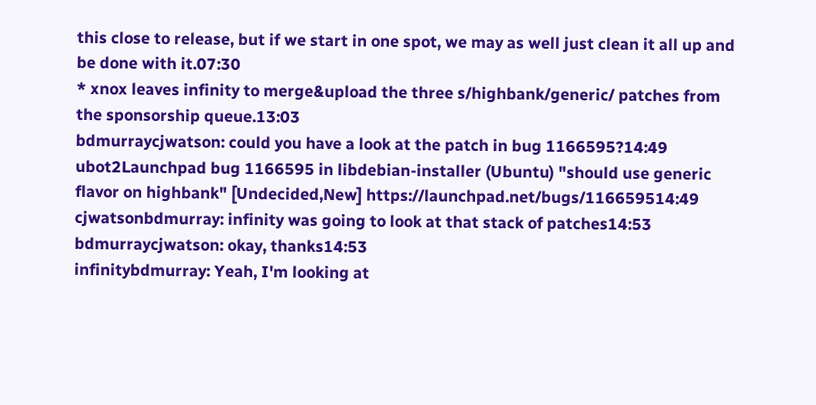this close to release, but if we start in one spot, we may as well just clean it all up and be done with it.07:30
* xnox leaves infinity to merge&upload the three s/highbank/generic/ patches from the sponsorship queue.13:03
bdmurraycjwatson: could you have a look at the patch in bug 1166595?14:49
ubot2Launchpad bug 1166595 in libdebian-installer (Ubuntu) "should use generic flavor on highbank" [Undecided,New] https://launchpad.net/bugs/116659514:49
cjwatsonbdmurray: infinity was going to look at that stack of patches14:53
bdmurraycjwatson: okay, thanks14:53
infinitybdmurray: Yeah, I'm looking at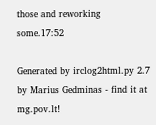those and reworking some.17:52

Generated by irclog2html.py 2.7 by Marius Gedminas - find it at mg.pov.lt!